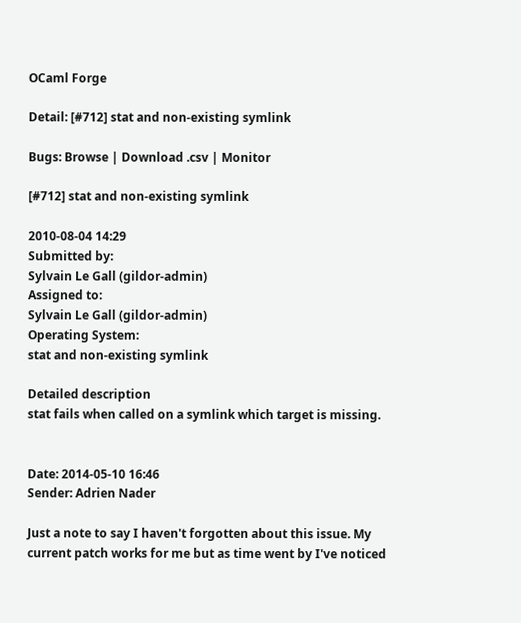OCaml Forge

Detail: [#712] stat and non-existing symlink

Bugs: Browse | Download .csv | Monitor

[#712] stat and non-existing symlink

2010-08-04 14:29
Submitted by:
Sylvain Le Gall (gildor-admin)
Assigned to:
Sylvain Le Gall (gildor-admin)
Operating System:
stat and non-existing symlink

Detailed description
stat fails when called on a symlink which target is missing.


Date: 2014-05-10 16:46
Sender: Adrien Nader

Just a note to say I haven't forgotten about this issue. My current patch works for me but as time went by I've noticed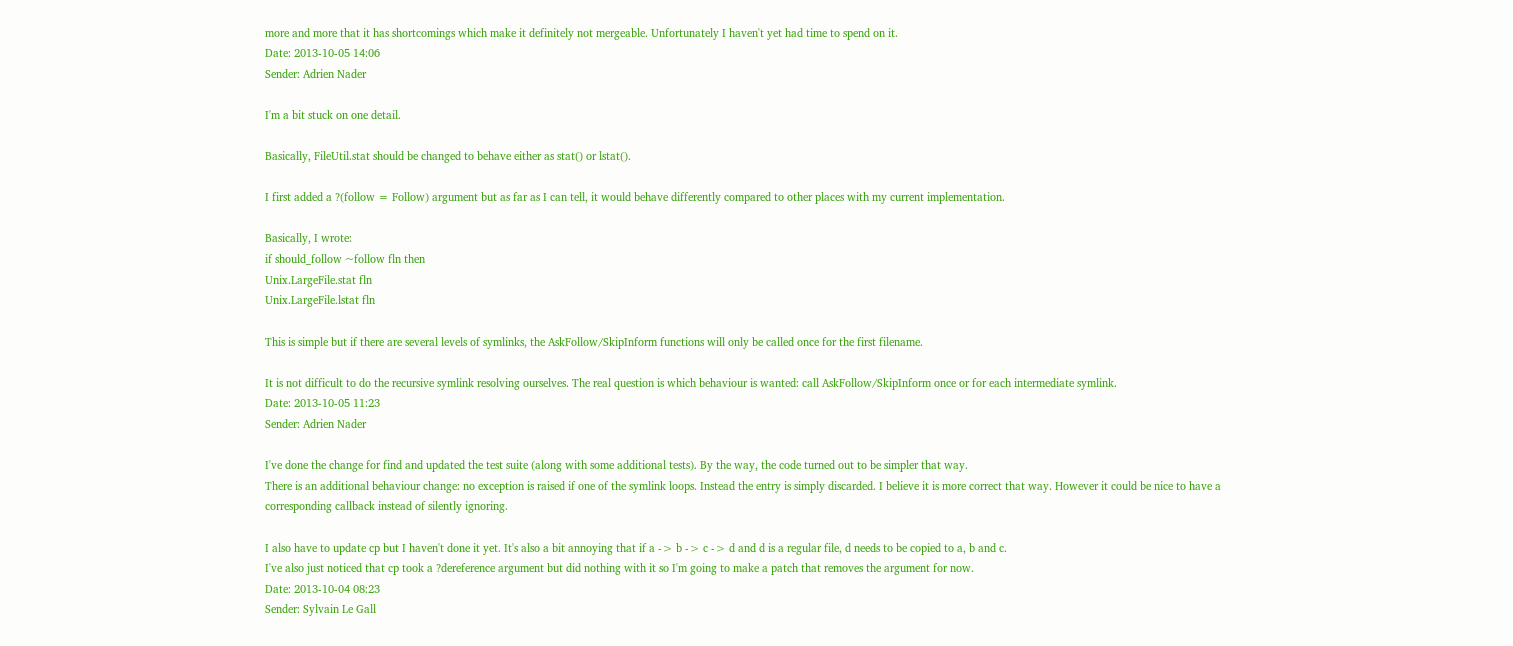more and more that it has shortcomings which make it definitely not mergeable. Unfortunately I haven't yet had time to spend on it.
Date: 2013-10-05 14:06
Sender: Adrien Nader

I'm a bit stuck on one detail.

Basically, FileUtil.stat should be changed to behave either as stat() or lstat().

I first added a ?(follow = Follow) argument but as far as I can tell, it would behave differently compared to other places with my current implementation.

Basically, I wrote:
if should_follow ~follow fln then
Unix.LargeFile.stat fln
Unix.LargeFile.lstat fln

This is simple but if there are several levels of symlinks, the AskFollow/SkipInform functions will only be called once for the first filename.

It is not difficult to do the recursive symlink resolving ourselves. The real question is which behaviour is wanted: call AskFollow/SkipInform once or for each intermediate symlink.
Date: 2013-10-05 11:23
Sender: Adrien Nader

I've done the change for find and updated the test suite (along with some additional tests). By the way, the code turned out to be simpler that way.
There is an additional behaviour change: no exception is raised if one of the symlink loops. Instead the entry is simply discarded. I believe it is more correct that way. However it could be nice to have a corresponding callback instead of silently ignoring.

I also have to update cp but I haven't done it yet. It's also a bit annoying that if a -> b -> c -> d and d is a regular file, d needs to be copied to a, b and c.
I've also just noticed that cp took a ?dereference argument but did nothing with it so I'm going to make a patch that removes the argument for now.
Date: 2013-10-04 08:23
Sender: Sylvain Le Gall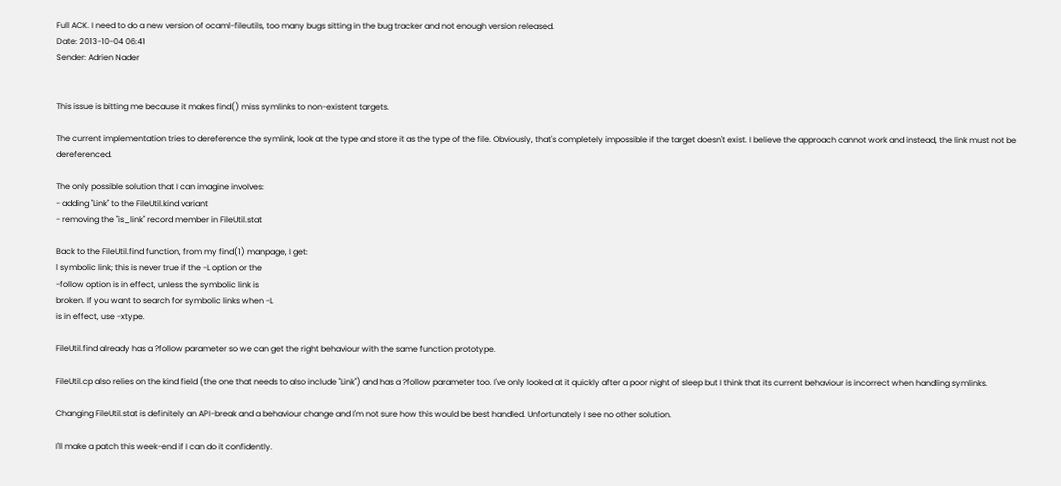Full ACK. I need to do a new version of ocaml-fileutils, too many bugs sitting in the bug tracker and not enough version released.
Date: 2013-10-04 06:41
Sender: Adrien Nader


This issue is bitting me because it makes find() miss symlinks to non-existent targets.

The current implementation tries to dereference the symlink, look at the type and store it as the type of the file. Obviously, that's completely impossible if the target doesn't exist. I believe the approach cannot work and instead, the link must not be dereferenced.

The only possible solution that I can imagine involves:
- adding "Link" to the FileUtil.kind variant
- removing the "is_link" record member in FileUtil.stat

Back to the FileUtil.find function, from my find(1) manpage, I get:
l symbolic link; this is never true if the -L option or the
-follow option is in effect, unless the symbolic link is
broken. If you want to search for symbolic links when -L
is in effect, use -xtype.

FileUtil.find already has a ?follow parameter so we can get the right behaviour with the same function prototype.

FileUtil.cp also relies on the kind field (the one that needs to also include "Link") and has a ?follow parameter too. I've only looked at it quickly after a poor night of sleep but I think that its current behaviour is incorrect when handling symlinks.

Changing FileUtil.stat is definitely an API-break and a behaviour change and I'm not sure how this would be best handled. Unfortunately I see no other solution.

I'll make a patch this week-end if I can do it confidently.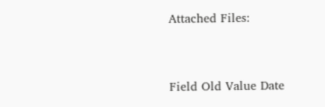Attached Files:


Field Old Value Date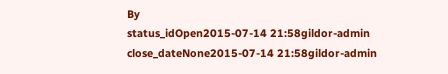By
status_idOpen2015-07-14 21:58gildor-admin
close_dateNone2015-07-14 21:58gildor-admin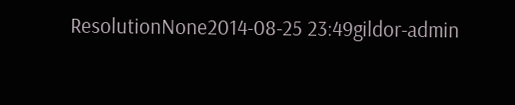ResolutionNone2014-08-25 23:49gildor-admin